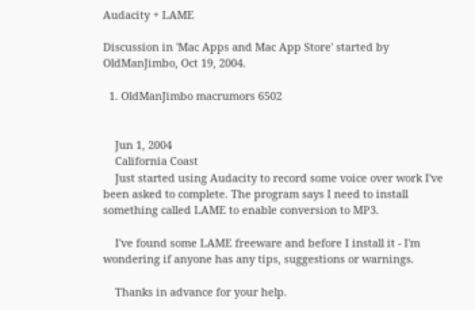Audacity + LAME

Discussion in 'Mac Apps and Mac App Store' started by OldManJimbo, Oct 19, 2004.

  1. OldManJimbo macrumors 6502


    Jun 1, 2004
    California Coast
    Just started using Audacity to record some voice over work I've been asked to complete. The program says I need to install something called LAME to enable conversion to MP3.

    I've found some LAME freeware and before I install it - I'm wondering if anyone has any tips, suggestions or warnings.

    Thanks in advance for your help.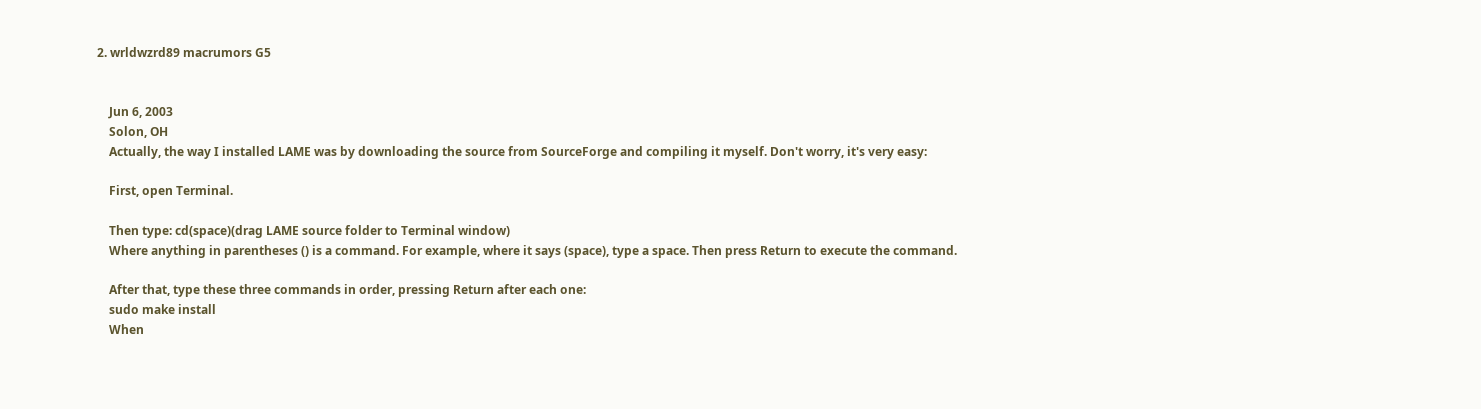2. wrldwzrd89 macrumors G5


    Jun 6, 2003
    Solon, OH
    Actually, the way I installed LAME was by downloading the source from SourceForge and compiling it myself. Don't worry, it's very easy:

    First, open Terminal.

    Then type: cd(space)(drag LAME source folder to Terminal window)
    Where anything in parentheses () is a command. For example, where it says (space), type a space. Then press Return to execute the command.

    After that, type these three commands in order, pressing Return after each one:
    sudo make install
    When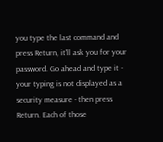you type the last command and press Return, it'll ask you for your password. Go ahead and type it - your typing is not displayed as a security measure - then press Return. Each of those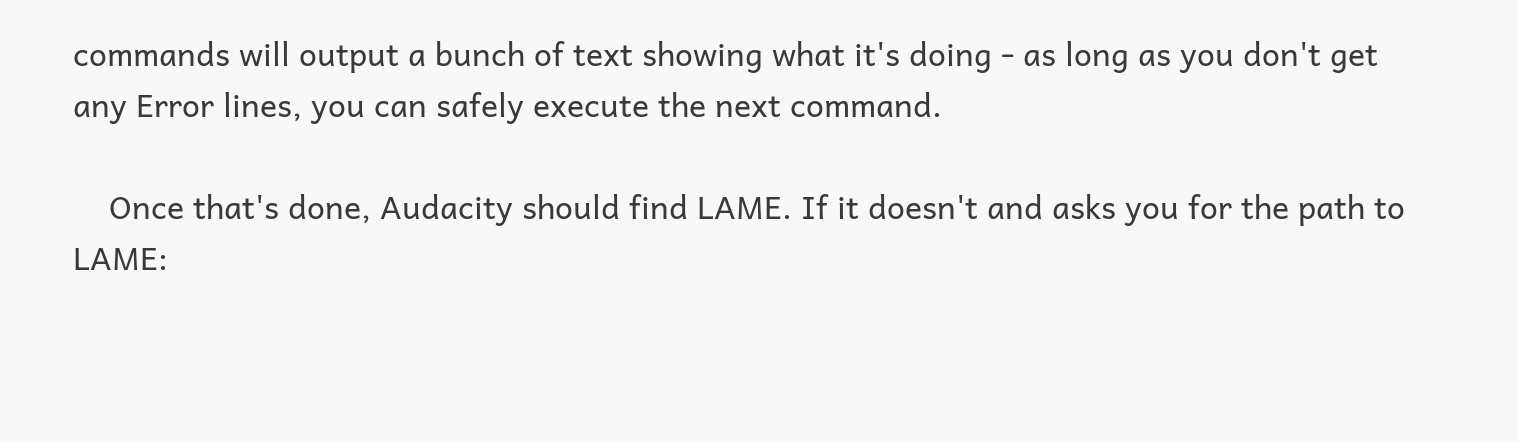commands will output a bunch of text showing what it's doing - as long as you don't get any Error lines, you can safely execute the next command.

    Once that's done, Audacity should find LAME. If it doesn't and asks you for the path to LAME: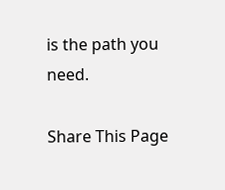is the path you need.

Share This Page